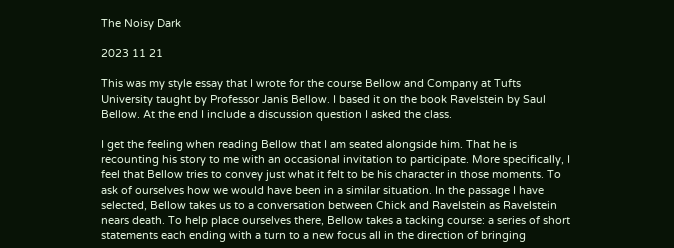The Noisy Dark

2023 11 21

This was my style essay that I wrote for the course Bellow and Company at Tufts University taught by Professor Janis Bellow. I based it on the book Ravelstein by Saul Bellow. At the end I include a discussion question I asked the class.

I get the feeling when reading Bellow that I am seated alongside him. That he is recounting his story to me with an occasional invitation to participate. More specifically, I feel that Bellow tries to convey just what it felt to be his character in those moments. To ask of ourselves how we would have been in a similar situation. In the passage I have selected, Bellow takes us to a conversation between Chick and Ravelstein as Ravelstein nears death. To help place ourselves there, Bellow takes a tacking course: a series of short statements each ending with a turn to a new focus all in the direction of bringing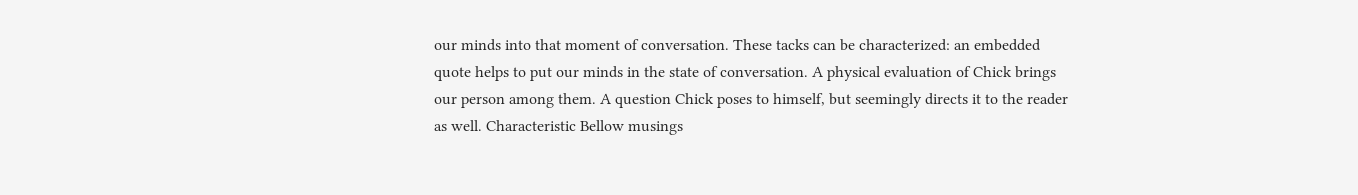our minds into that moment of conversation. These tacks can be characterized: an embedded quote helps to put our minds in the state of conversation. A physical evaluation of Chick brings our person among them. A question Chick poses to himself, but seemingly directs it to the reader as well. Characteristic Bellow musings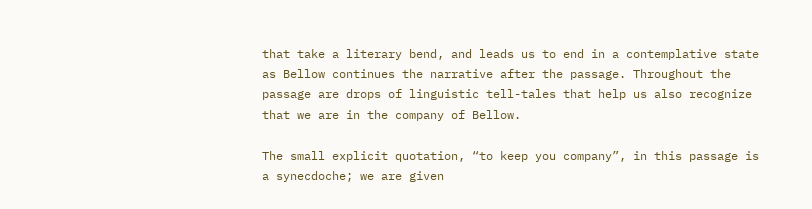that take a literary bend, and leads us to end in a contemplative state as Bellow continues the narrative after the passage. Throughout the passage are drops of linguistic tell-tales that help us also recognize that we are in the company of Bellow.

The small explicit quotation, “to keep you company”, in this passage is a synecdoche; we are given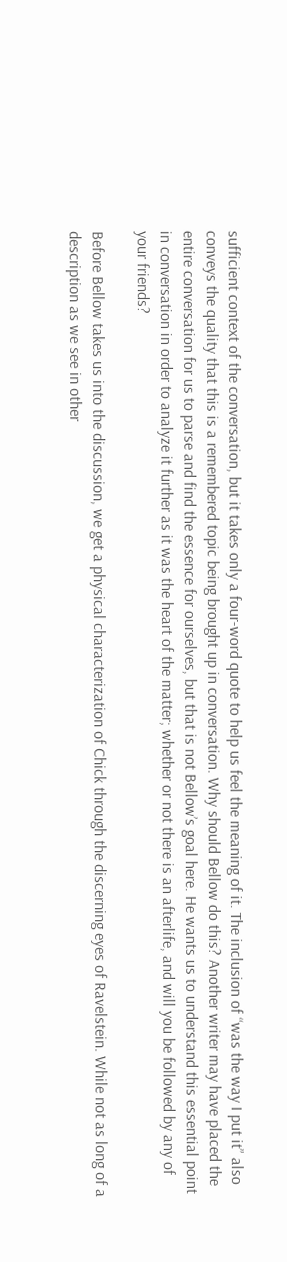sufficient context of the conversation, but it takes only a four-word quote to help us feel the meaning of it. The inclusion of “was the way I put it” also conveys the quality that this is a remembered topic being brought up in conversation. Why should Bellow do this? Another writer may have placed the entire conversation for us to parse and find the essence for ourselves, but that is not Bellow’s goal here. He wants us to understand this essential point in conversation in order to analyze it further as it was the heart of the matter; whether or not there is an afterlife, and will you be followed by any of your friends?

Before Bellow takes us into the discussion, we get a physical characterization of Chick through the discerning eyes of Ravelstein. While not as long of a description as we see in other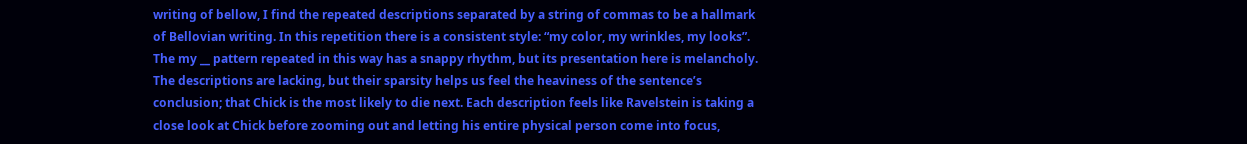writing of bellow, I find the repeated descriptions separated by a string of commas to be a hallmark of Bellovian writing. In this repetition there is a consistent style: “my color, my wrinkles, my looks”. The my __ pattern repeated in this way has a snappy rhythm, but its presentation here is melancholy. The descriptions are lacking, but their sparsity helps us feel the heaviness of the sentence’s conclusion; that Chick is the most likely to die next. Each description feels like Ravelstein is taking a close look at Chick before zooming out and letting his entire physical person come into focus,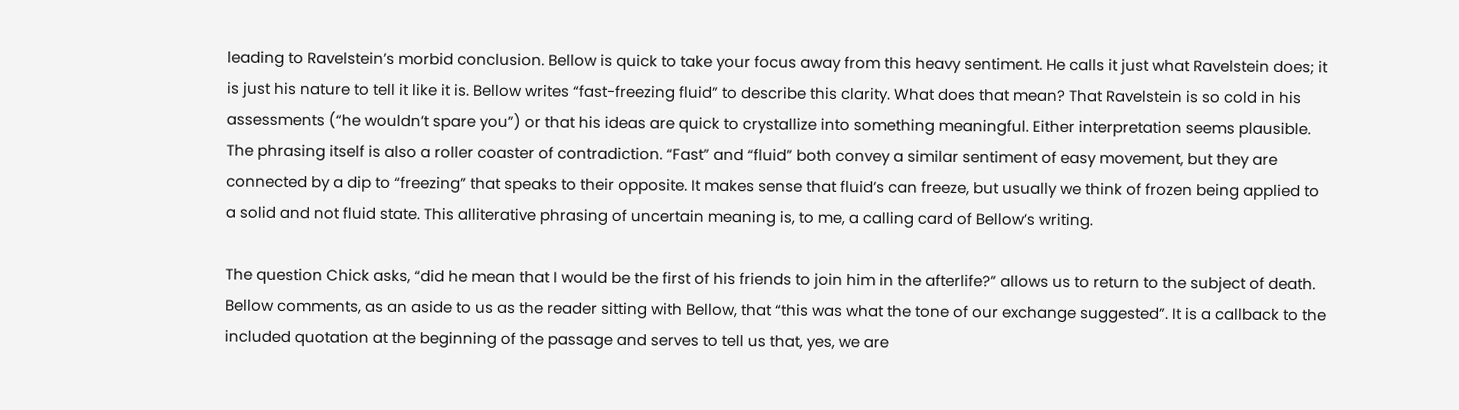leading to Ravelstein’s morbid conclusion. Bellow is quick to take your focus away from this heavy sentiment. He calls it just what Ravelstein does; it is just his nature to tell it like it is. Bellow writes “fast-freezing fluid” to describe this clarity. What does that mean? That Ravelstein is so cold in his assessments (“he wouldn’t spare you”) or that his ideas are quick to crystallize into something meaningful. Either interpretation seems plausible. The phrasing itself is also a roller coaster of contradiction. “Fast” and “fluid” both convey a similar sentiment of easy movement, but they are connected by a dip to “freezing” that speaks to their opposite. It makes sense that fluid’s can freeze, but usually we think of frozen being applied to a solid and not fluid state. This alliterative phrasing of uncertain meaning is, to me, a calling card of Bellow’s writing.

The question Chick asks, “did he mean that I would be the first of his friends to join him in the afterlife?” allows us to return to the subject of death. Bellow comments, as an aside to us as the reader sitting with Bellow, that “this was what the tone of our exchange suggested”. It is a callback to the included quotation at the beginning of the passage and serves to tell us that, yes, we are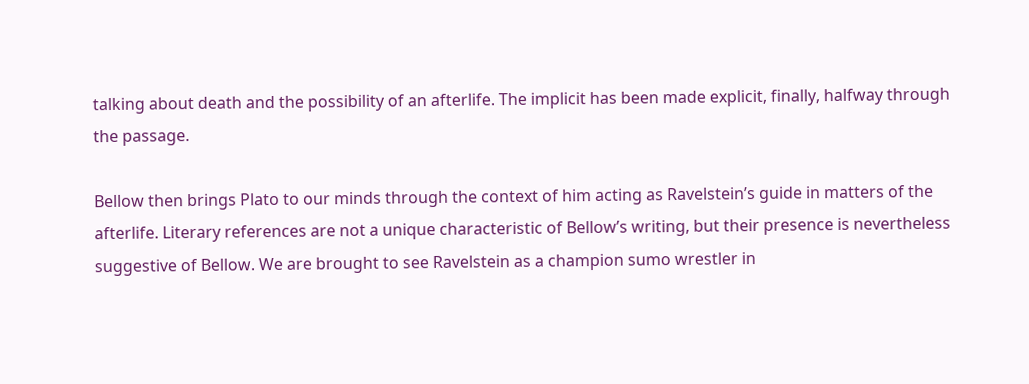talking about death and the possibility of an afterlife. The implicit has been made explicit, finally, halfway through the passage.

Bellow then brings Plato to our minds through the context of him acting as Ravelstein’s guide in matters of the afterlife. Literary references are not a unique characteristic of Bellow’s writing, but their presence is nevertheless suggestive of Bellow. We are brought to see Ravelstein as a champion sumo wrestler in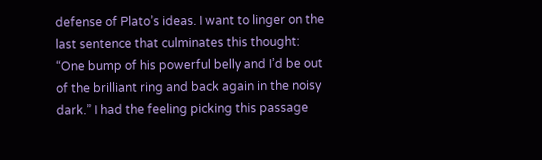defense of Plato’s ideas. I want to linger on the last sentence that culminates this thought: “One bump of his powerful belly and I’d be out of the brilliant ring and back again in the noisy dark.” I had the feeling picking this passage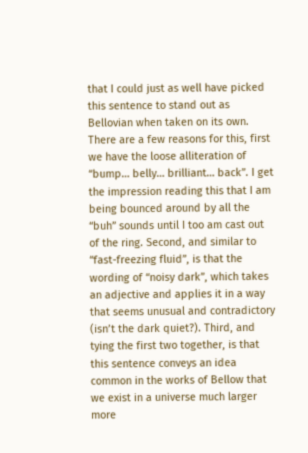that I could just as well have picked this sentence to stand out as Bellovian when taken on its own. There are a few reasons for this, first we have the loose alliteration of “bump… belly… brilliant… back”. I get the impression reading this that I am being bounced around by all the “buh” sounds until I too am cast out of the ring. Second, and similar to “fast-freezing fluid”, is that the wording of “noisy dark”, which takes an adjective and applies it in a way that seems unusual and contradictory (isn’t the dark quiet?). Third, and tying the first two together, is that this sentence conveys an idea common in the works of Bellow that we exist in a universe much larger more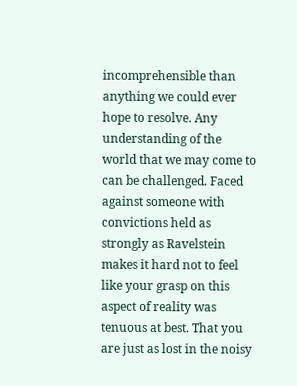incomprehensible than anything we could ever hope to resolve. Any understanding of the world that we may come to can be challenged. Faced against someone with convictions held as strongly as Ravelstein makes it hard not to feel like your grasp on this aspect of reality was tenuous at best. That you are just as lost in the noisy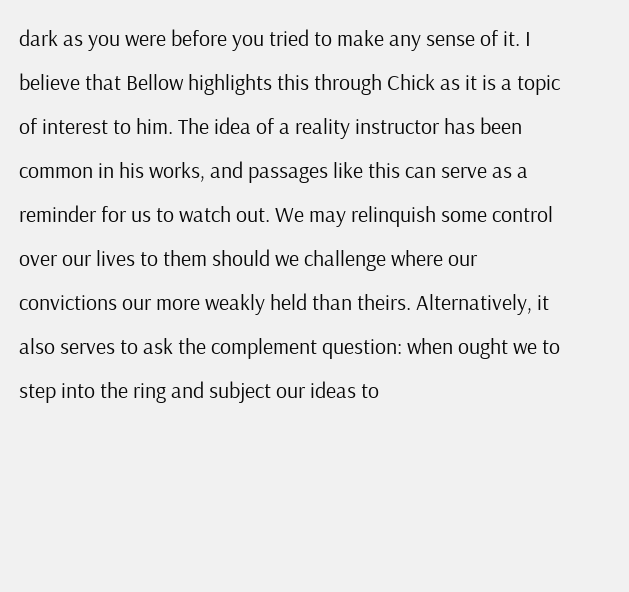dark as you were before you tried to make any sense of it. I believe that Bellow highlights this through Chick as it is a topic of interest to him. The idea of a reality instructor has been common in his works, and passages like this can serve as a reminder for us to watch out. We may relinquish some control over our lives to them should we challenge where our convictions our more weakly held than theirs. Alternatively, it also serves to ask the complement question: when ought we to step into the ring and subject our ideas to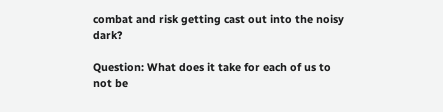combat and risk getting cast out into the noisy dark?

Question: What does it take for each of us to not be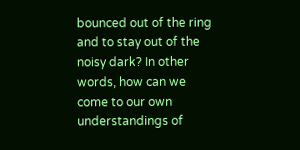bounced out of the ring and to stay out of the noisy dark? In other words, how can we come to our own understandings of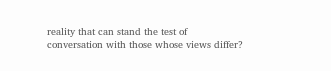reality that can stand the test of conversation with those whose views differ?